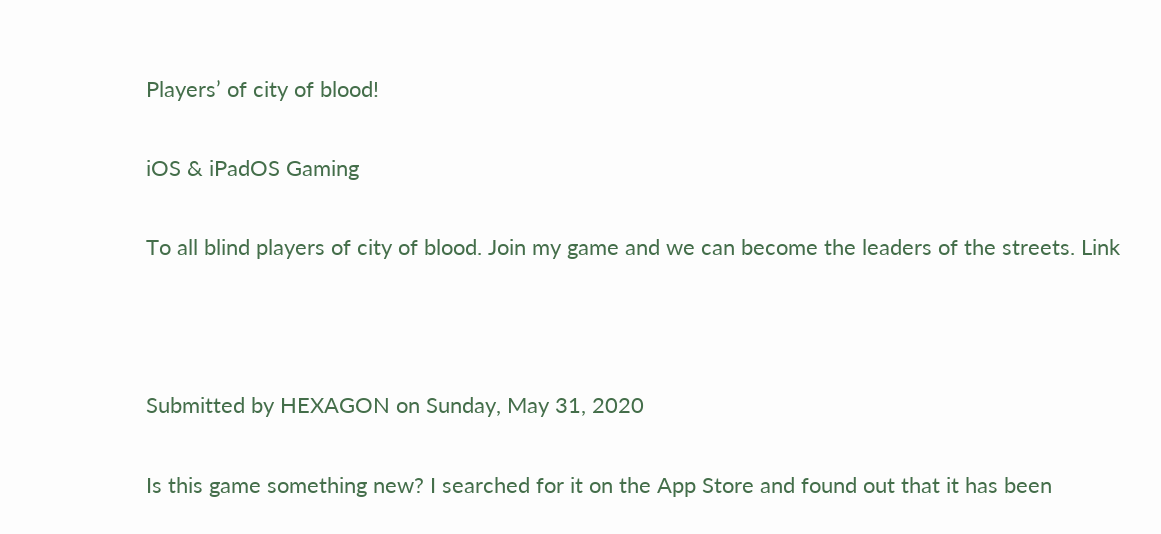Players’ of city of blood!

iOS & iPadOS Gaming

To all blind players of city of blood. Join my game and we can become the leaders of the streets. Link



Submitted by HEXAGON on Sunday, May 31, 2020

Is this game something new? I searched for it on the App Store and found out that it has been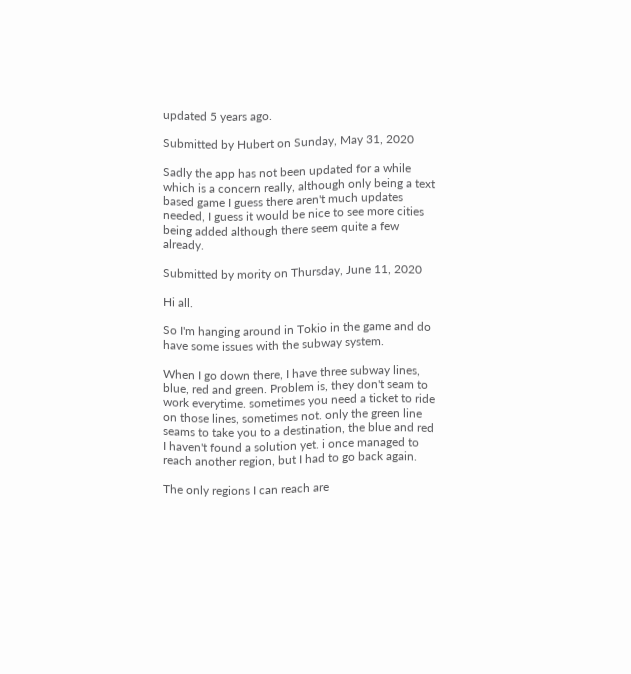updated 5 years ago.

Submitted by Hubert on Sunday, May 31, 2020

Sadly the app has not been updated for a while which is a concern really, although only being a text based game I guess there aren't much updates needed, I guess it would be nice to see more cities being added although there seem quite a few already.

Submitted by mority on Thursday, June 11, 2020

Hi all.

So I'm hanging around in Tokio in the game and do have some issues with the subway system.

When I go down there, I have three subway lines, blue, red and green. Problem is, they don't seam to work everytime. sometimes you need a ticket to ride on those lines, sometimes not. only the green line seams to take you to a destination, the blue and red I haven't found a solution yet. i once managed to reach another region, but I had to go back again.

The only regions I can reach are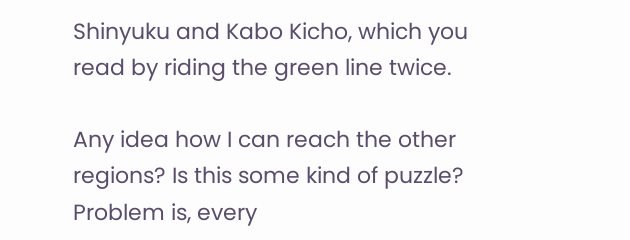Shinyuku and Kabo Kicho, which you read by riding the green line twice.

Any idea how I can reach the other regions? Is this some kind of puzzle? Problem is, every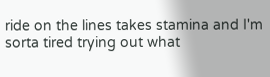ride on the lines takes stamina and I'm sorta tired trying out what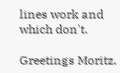lines work and which don't.

Greetings Moritz.